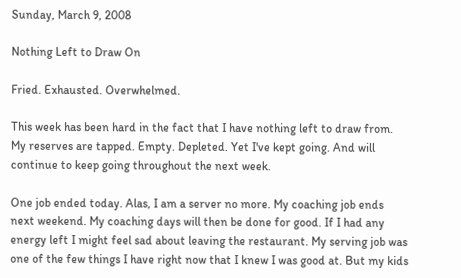Sunday, March 9, 2008

Nothing Left to Draw On

Fried. Exhausted. Overwhelmed.

This week has been hard in the fact that I have nothing left to draw from. My reserves are tapped. Empty. Depleted. Yet I've kept going. And will continue to keep going throughout the next week.

One job ended today. Alas, I am a server no more. My coaching job ends next weekend. My coaching days will then be done for good. If I had any energy left I might feel sad about leaving the restaurant. My serving job was one of the few things I have right now that I knew I was good at. But my kids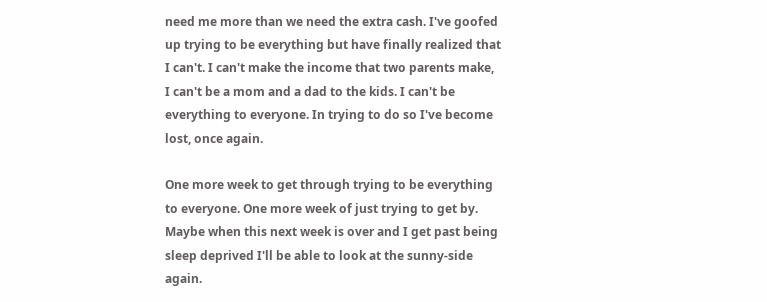need me more than we need the extra cash. I've goofed up trying to be everything but have finally realized that I can't. I can't make the income that two parents make, I can't be a mom and a dad to the kids. I can't be everything to everyone. In trying to do so I've become lost, once again.

One more week to get through trying to be everything to everyone. One more week of just trying to get by. Maybe when this next week is over and I get past being sleep deprived I'll be able to look at the sunny-side again.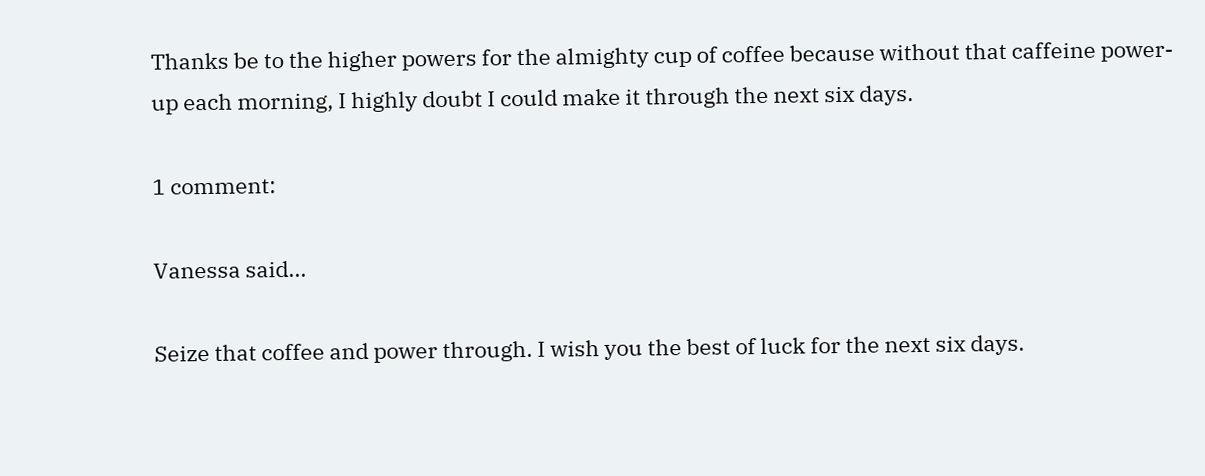Thanks be to the higher powers for the almighty cup of coffee because without that caffeine power-up each morning, I highly doubt I could make it through the next six days.

1 comment:

Vanessa said...

Seize that coffee and power through. I wish you the best of luck for the next six days.